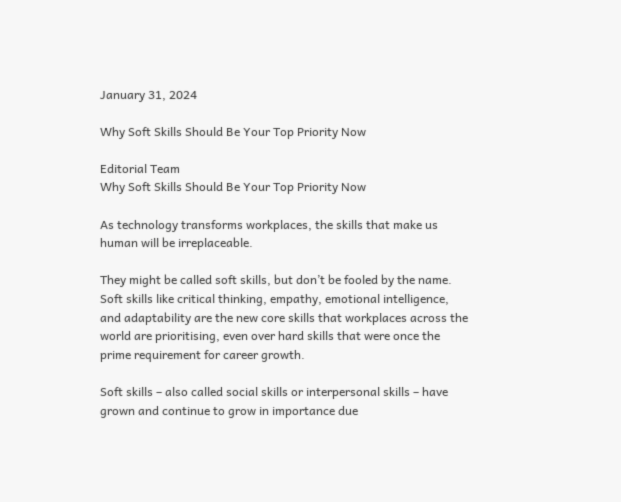January 31, 2024

Why Soft Skills Should Be Your Top Priority Now

Editorial Team
Why Soft Skills Should Be Your Top Priority Now

As technology transforms workplaces, the skills that make us human will be irreplaceable.

They might be called soft skills, but don’t be fooled by the name. Soft skills like critical thinking, empathy, emotional intelligence, and adaptability are the new core skills that workplaces across the world are prioritising, even over hard skills that were once the prime requirement for career growth.

Soft skills – also called social skills or interpersonal skills – have grown and continue to grow in importance due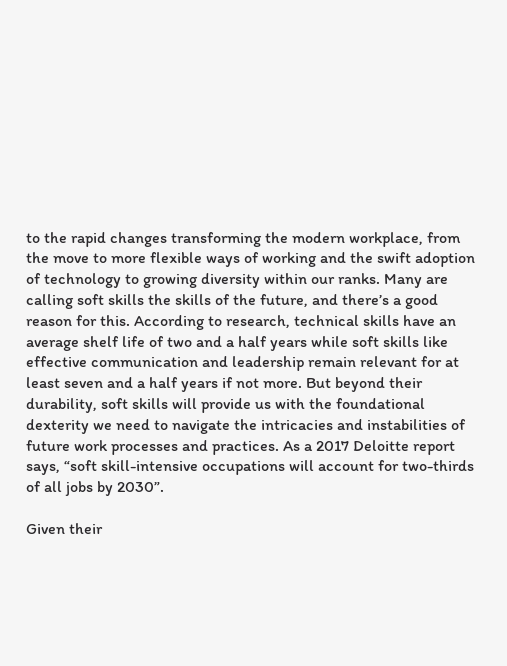to the rapid changes transforming the modern workplace, from the move to more flexible ways of working and the swift adoption of technology to growing diversity within our ranks. Many are calling soft skills the skills of the future, and there’s a good reason for this. According to research, technical skills have an average shelf life of two and a half years while soft skills like effective communication and leadership remain relevant for at least seven and a half years if not more. But beyond their durability, soft skills will provide us with the foundational dexterity we need to navigate the intricacies and instabilities of future work processes and practices. As a 2017 Deloitte report says, “soft skill-intensive occupations will account for two-thirds of all jobs by 2030”.

Given their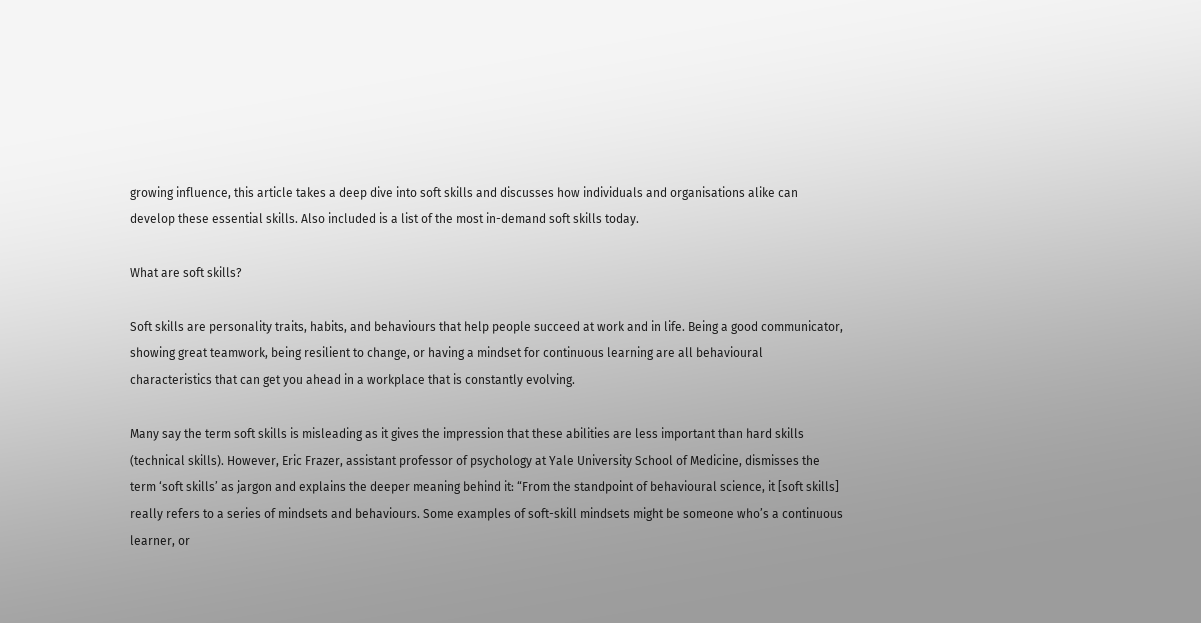growing influence, this article takes a deep dive into soft skills and discusses how individuals and organisations alike can develop these essential skills. Also included is a list of the most in-demand soft skills today.

What are soft skills?

Soft skills are personality traits, habits, and behaviours that help people succeed at work and in life. Being a good communicator, showing great teamwork, being resilient to change, or having a mindset for continuous learning are all behavioural characteristics that can get you ahead in a workplace that is constantly evolving.

Many say the term soft skills is misleading as it gives the impression that these abilities are less important than hard skills (technical skills). However, Eric Frazer, assistant professor of psychology at Yale University School of Medicine, dismisses the term ‘soft skills’ as jargon and explains the deeper meaning behind it: “From the standpoint of behavioural science, it [soft skills] really refers to a series of mindsets and behaviours. Some examples of soft-skill mindsets might be someone who’s a continuous learner, or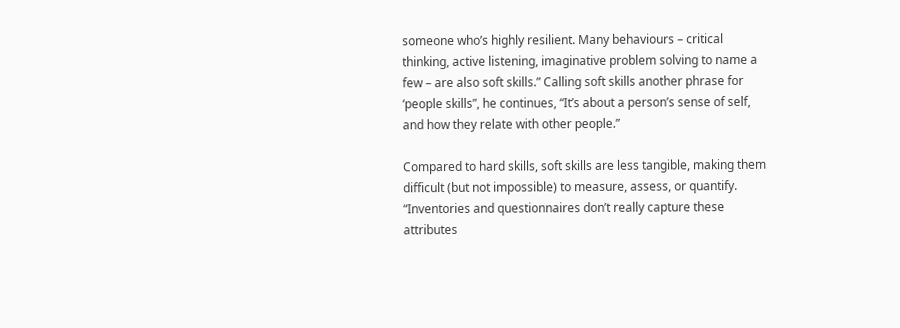someone who’s highly resilient. Many behaviours – critical thinking, active listening, imaginative problem solving to name a few – are also soft skills.” Calling soft skills another phrase for ‘people skills”, he continues, “It’s about a person’s sense of self, and how they relate with other people.”

Compared to hard skills, soft skills are less tangible, making them difficult (but not impossible) to measure, assess, or quantify. “Inventories and questionnaires don’t really capture these attributes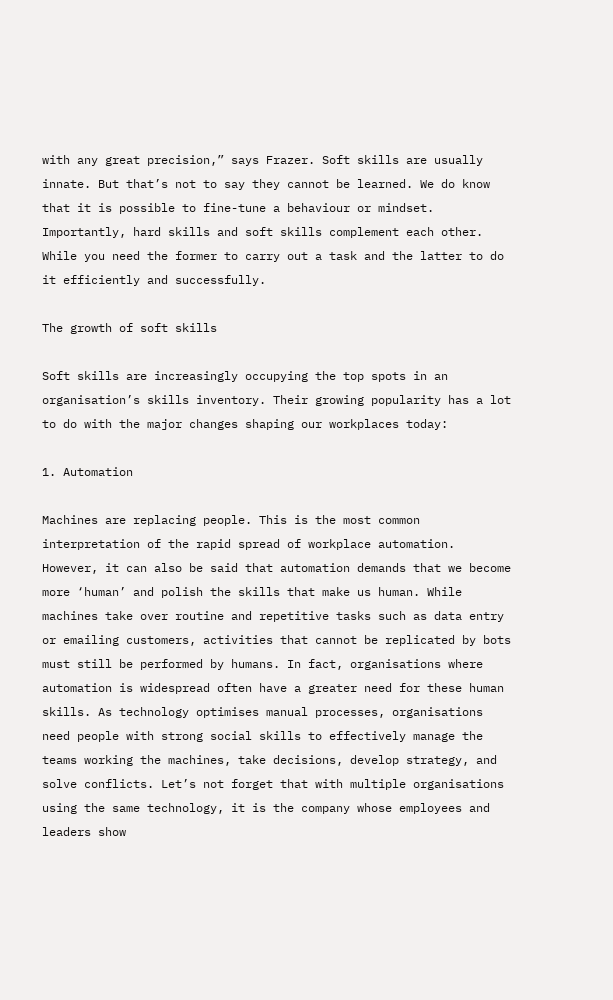with any great precision,” says Frazer. Soft skills are usually innate. But that’s not to say they cannot be learned. We do know that it is possible to fine-tune a behaviour or mindset. Importantly, hard skills and soft skills complement each other. While you need the former to carry out a task and the latter to do it efficiently and successfully.

The growth of soft skills

Soft skills are increasingly occupying the top spots in an organisation’s skills inventory. Their growing popularity has a lot to do with the major changes shaping our workplaces today:

1. Automation

Machines are replacing people. This is the most common interpretation of the rapid spread of workplace automation. However, it can also be said that automation demands that we become more ‘human’ and polish the skills that make us human. While machines take over routine and repetitive tasks such as data entry or emailing customers, activities that cannot be replicated by bots must still be performed by humans. In fact, organisations where automation is widespread often have a greater need for these human skills. As technology optimises manual processes, organisations need people with strong social skills to effectively manage the teams working the machines, take decisions, develop strategy, and solve conflicts. Let’s not forget that with multiple organisations using the same technology, it is the company whose employees and leaders show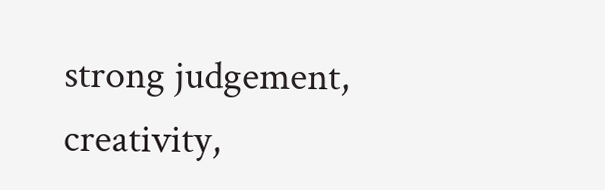strong judgement, creativity,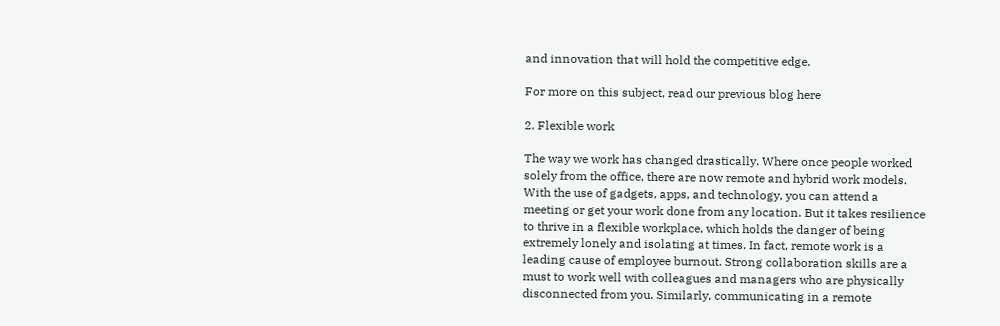and innovation that will hold the competitive edge.

For more on this subject, read our previous blog here

2. Flexible work

The way we work has changed drastically. Where once people worked solely from the office, there are now remote and hybrid work models. With the use of gadgets, apps, and technology, you can attend a meeting or get your work done from any location. But it takes resilience to thrive in a flexible workplace, which holds the danger of being extremely lonely and isolating at times. In fact, remote work is a leading cause of employee burnout. Strong collaboration skills are a must to work well with colleagues and managers who are physically disconnected from you. Similarly, communicating in a remote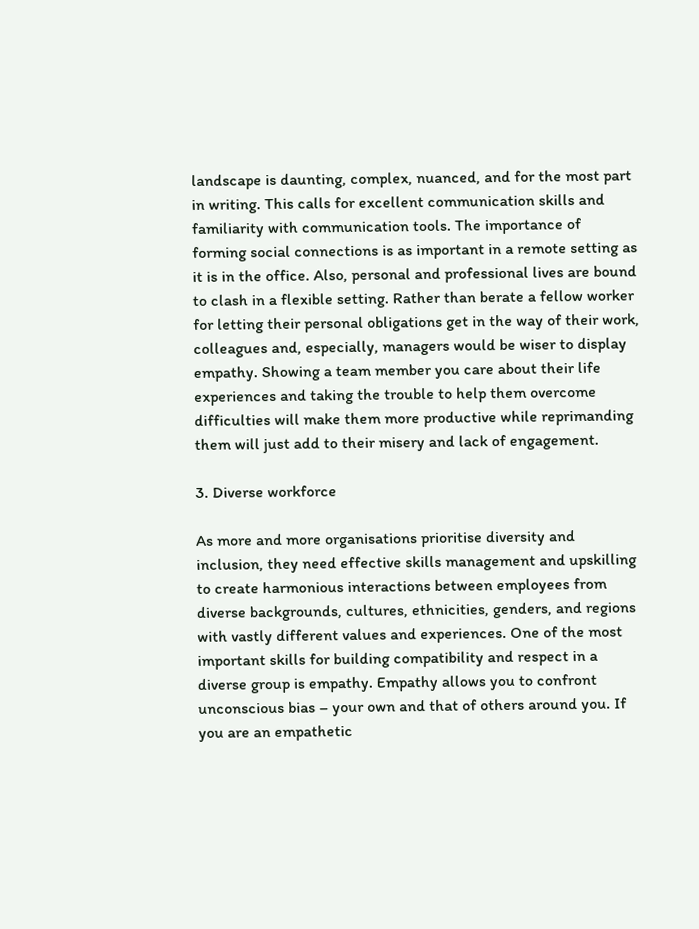landscape is daunting, complex, nuanced, and for the most part in writing. This calls for excellent communication skills and familiarity with communication tools. The importance of forming social connections is as important in a remote setting as it is in the office. Also, personal and professional lives are bound to clash in a flexible setting. Rather than berate a fellow worker for letting their personal obligations get in the way of their work, colleagues and, especially, managers would be wiser to display empathy. Showing a team member you care about their life experiences and taking the trouble to help them overcome difficulties will make them more productive while reprimanding them will just add to their misery and lack of engagement.

3. Diverse workforce

As more and more organisations prioritise diversity and inclusion, they need effective skills management and upskilling to create harmonious interactions between employees from diverse backgrounds, cultures, ethnicities, genders, and regions with vastly different values and experiences. One of the most important skills for building compatibility and respect in a diverse group is empathy. Empathy allows you to confront unconscious bias – your own and that of others around you. If you are an empathetic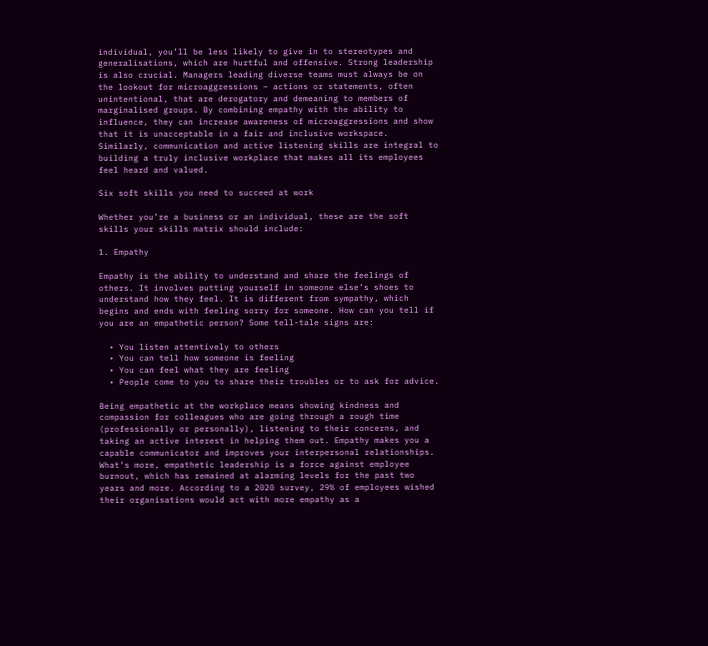individual, you’ll be less likely to give in to stereotypes and generalisations, which are hurtful and offensive. Strong leadership is also crucial. Managers leading diverse teams must always be on the lookout for microaggressions – actions or statements, often unintentional, that are derogatory and demeaning to members of marginalised groups. By combining empathy with the ability to influence, they can increase awareness of microaggressions and show that it is unacceptable in a fair and inclusive workspace. Similarly, communication and active listening skills are integral to building a truly inclusive workplace that makes all its employees feel heard and valued.

Six soft skills you need to succeed at work

Whether you’re a business or an individual, these are the soft skills your skills matrix should include:

1. Empathy

Empathy is the ability to understand and share the feelings of others. It involves putting yourself in someone else’s shoes to understand how they feel. It is different from sympathy, which begins and ends with feeling sorry for someone. How can you tell if you are an empathetic person? Some tell-tale signs are:

  • You listen attentively to others
  • You can tell how someone is feeling
  • You can feel what they are feeling
  • People come to you to share their troubles or to ask for advice.

Being empathetic at the workplace means showing kindness and compassion for colleagues who are going through a rough time (professionally or personally), listening to their concerns, and taking an active interest in helping them out. Empathy makes you a capable communicator and improves your interpersonal relationships. What’s more, empathetic leadership is a force against employee burnout, which has remained at alarming levels for the past two years and more. According to a 2020 survey, 29% of employees wished their organisations would act with more empathy as a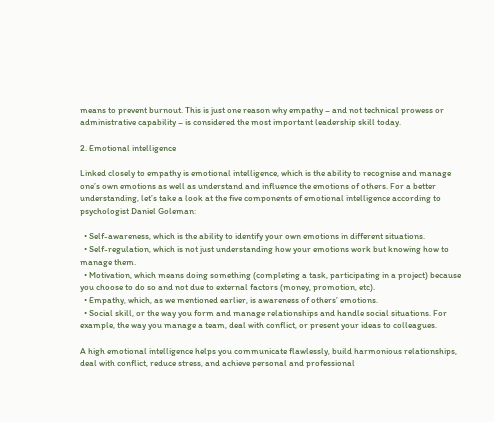means to prevent burnout. This is just one reason why empathy – and not technical prowess or administrative capability – is considered the most important leadership skill today.

2. Emotional intelligence

Linked closely to empathy is emotional intelligence, which is the ability to recognise and manage one’s own emotions as well as understand and influence the emotions of others. For a better understanding, let’s take a look at the five components of emotional intelligence according to psychologist Daniel Goleman:

  • Self-awareness, which is the ability to identify your own emotions in different situations.
  • Self-regulation, which is not just understanding how your emotions work but knowing how to manage them.
  • Motivation, which means doing something (completing a task, participating in a project) because you choose to do so and not due to external factors (money, promotion, etc).
  • Empathy, which, as we mentioned earlier, is awareness of others’ emotions.
  • Social skill, or the way you form and manage relationships and handle social situations. For example, the way you manage a team, deal with conflict, or present your ideas to colleagues.

A high emotional intelligence helps you communicate flawlessly, build harmonious relationships, deal with conflict, reduce stress, and achieve personal and professional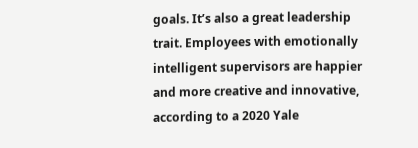goals. It’s also a great leadership trait. Employees with emotionally intelligent supervisors are happier and more creative and innovative, according to a 2020 Yale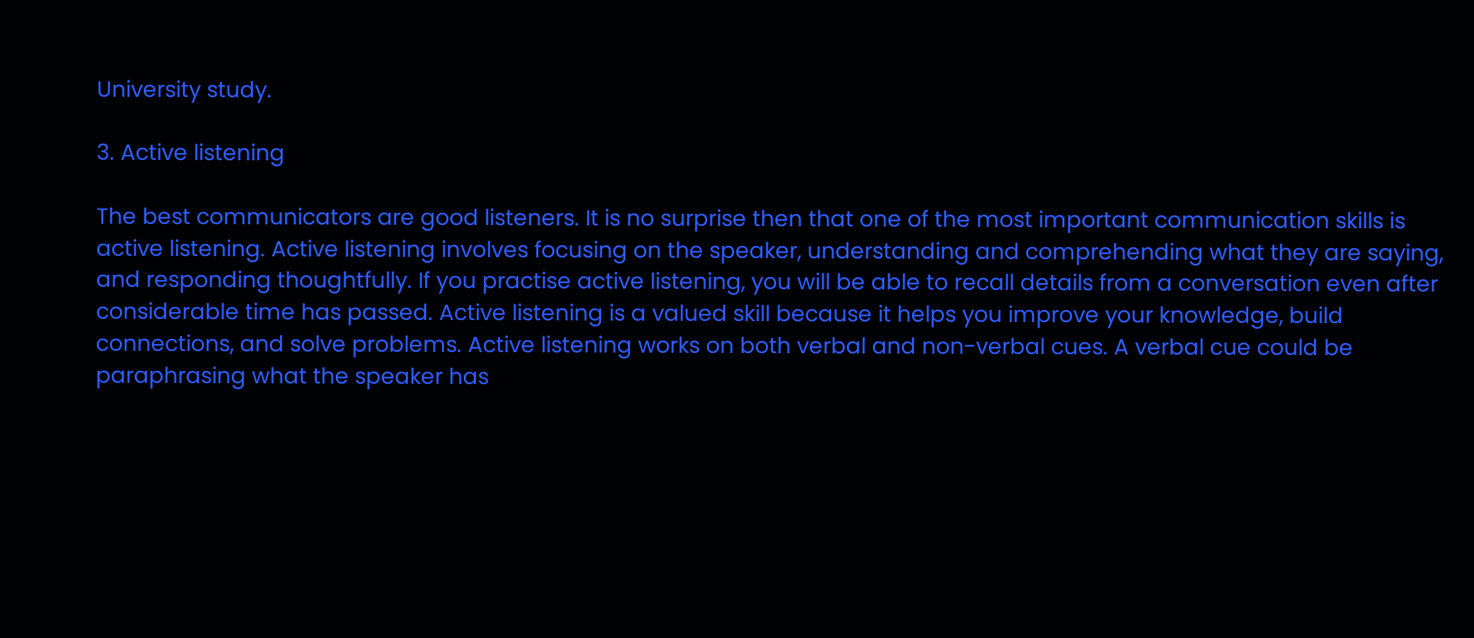University study.

3. Active listening

The best communicators are good listeners. It is no surprise then that one of the most important communication skills is active listening. Active listening involves focusing on the speaker, understanding and comprehending what they are saying, and responding thoughtfully. If you practise active listening, you will be able to recall details from a conversation even after considerable time has passed. Active listening is a valued skill because it helps you improve your knowledge, build connections, and solve problems. Active listening works on both verbal and non-verbal cues. A verbal cue could be paraphrasing what the speaker has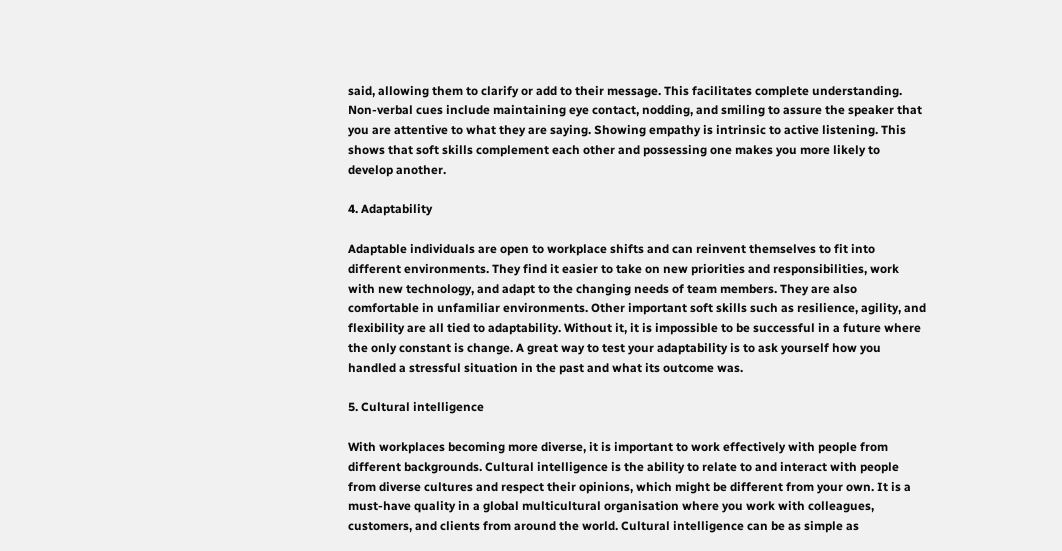said, allowing them to clarify or add to their message. This facilitates complete understanding. Non-verbal cues include maintaining eye contact, nodding, and smiling to assure the speaker that you are attentive to what they are saying. Showing empathy is intrinsic to active listening. This shows that soft skills complement each other and possessing one makes you more likely to develop another.

4. Adaptability

Adaptable individuals are open to workplace shifts and can reinvent themselves to fit into different environments. They find it easier to take on new priorities and responsibilities, work with new technology, and adapt to the changing needs of team members. They are also comfortable in unfamiliar environments. Other important soft skills such as resilience, agility, and flexibility are all tied to adaptability. Without it, it is impossible to be successful in a future where the only constant is change. A great way to test your adaptability is to ask yourself how you handled a stressful situation in the past and what its outcome was.

5. Cultural intelligence

With workplaces becoming more diverse, it is important to work effectively with people from different backgrounds. Cultural intelligence is the ability to relate to and interact with people from diverse cultures and respect their opinions, which might be different from your own. It is a must-have quality in a global multicultural organisation where you work with colleagues, customers, and clients from around the world. Cultural intelligence can be as simple as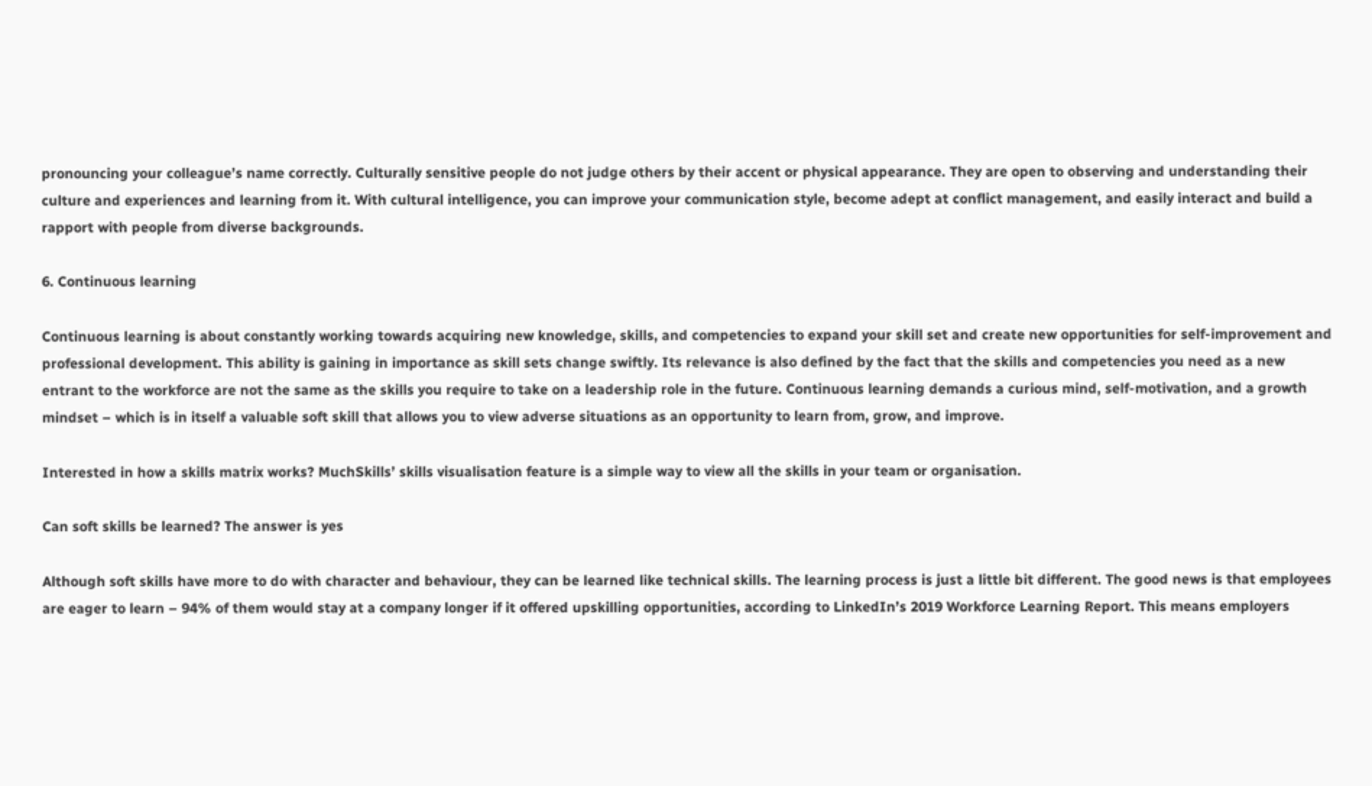pronouncing your colleague’s name correctly. Culturally sensitive people do not judge others by their accent or physical appearance. They are open to observing and understanding their culture and experiences and learning from it. With cultural intelligence, you can improve your communication style, become adept at conflict management, and easily interact and build a rapport with people from diverse backgrounds.

6. Continuous learning

Continuous learning is about constantly working towards acquiring new knowledge, skills, and competencies to expand your skill set and create new opportunities for self-improvement and professional development. This ability is gaining in importance as skill sets change swiftly. Its relevance is also defined by the fact that the skills and competencies you need as a new entrant to the workforce are not the same as the skills you require to take on a leadership role in the future. Continuous learning demands a curious mind, self-motivation, and a growth mindset – which is in itself a valuable soft skill that allows you to view adverse situations as an opportunity to learn from, grow, and improve.

Interested in how a skills matrix works? MuchSkills’ skills visualisation feature is a simple way to view all the skills in your team or organisation.

Can soft skills be learned? The answer is yes

Although soft skills have more to do with character and behaviour, they can be learned like technical skills. The learning process is just a little bit different. The good news is that employees are eager to learn – 94% of them would stay at a company longer if it offered upskilling opportunities, according to LinkedIn’s 2019 Workforce Learning Report. This means employers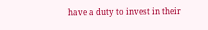have a duty to invest in their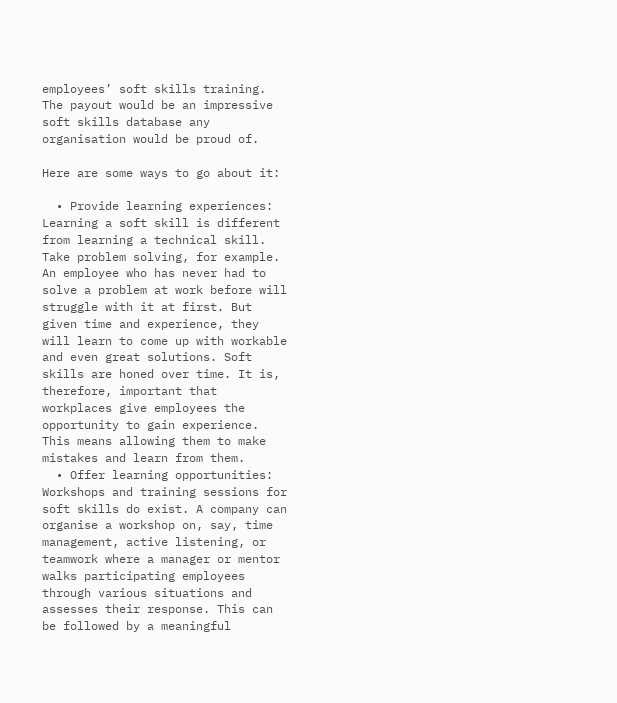employees’ soft skills training. The payout would be an impressive soft skills database any organisation would be proud of.

Here are some ways to go about it:

  • Provide learning experiences: Learning a soft skill is different from learning a technical skill. Take problem solving, for example. An employee who has never had to solve a problem at work before will struggle with it at first. But given time and experience, they will learn to come up with workable and even great solutions. Soft skills are honed over time. It is, therefore, important that workplaces give employees the opportunity to gain experience. This means allowing them to make mistakes and learn from them.
  • Offer learning opportunities: Workshops and training sessions for soft skills do exist. A company can organise a workshop on, say, time management, active listening, or teamwork where a manager or mentor walks participating employees through various situations and assesses their response. This can be followed by a meaningful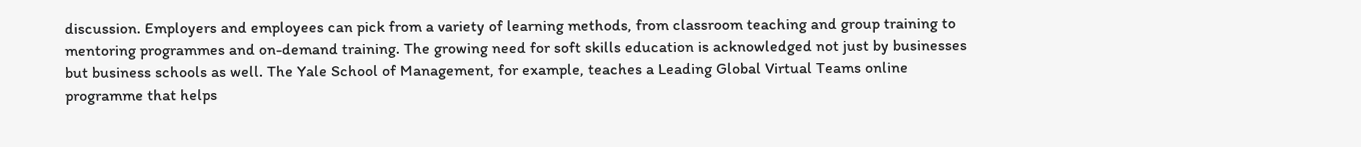discussion. Employers and employees can pick from a variety of learning methods, from classroom teaching and group training to mentoring programmes and on-demand training. The growing need for soft skills education is acknowledged not just by businesses but business schools as well. The Yale School of Management, for example, teaches a Leading Global Virtual Teams online programme that helps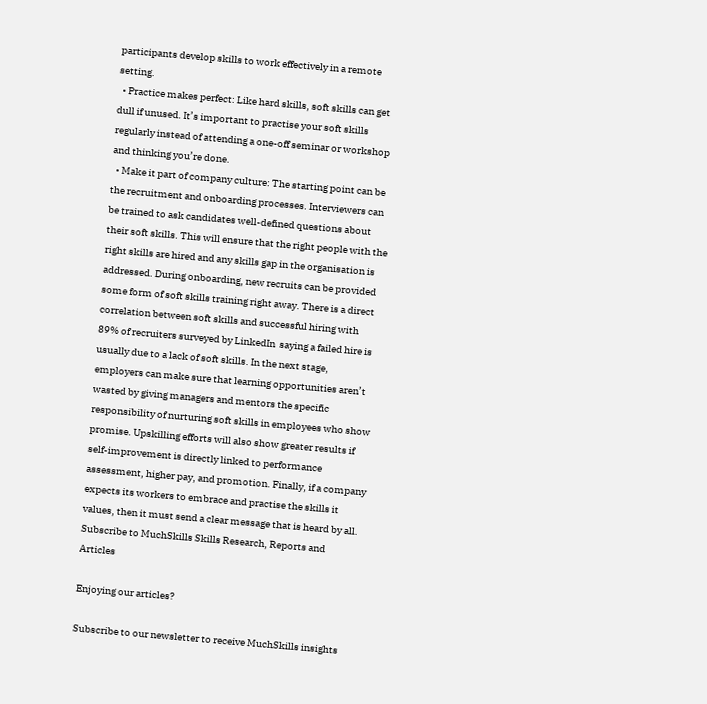participants develop skills to work effectively in a remote setting.
  • Practice makes perfect: Like hard skills, soft skills can get dull if unused. It’s important to practise your soft skills regularly instead of attending a one-off seminar or workshop and thinking you’re done.
  • Make it part of company culture: The starting point can be the recruitment and onboarding processes. Interviewers can be trained to ask candidates well-defined questions about their soft skills. This will ensure that the right people with the right skills are hired and any skills gap in the organisation is addressed. During onboarding, new recruits can be provided some form of soft skills training right away. There is a direct correlation between soft skills and successful hiring with 89% of recruiters surveyed by LinkedIn  saying a failed hire is usually due to a lack of soft skills. In the next stage, employers can make sure that learning opportunities aren’t wasted by giving managers and mentors the specific responsibility of nurturing soft skills in employees who show promise. Upskilling efforts will also show greater results if self-improvement is directly linked to performance assessment, higher pay, and promotion. Finally, if a company expects its workers to embrace and practise the skills it values, then it must send a clear message that is heard by all.
Subscribe to MuchSkills Skills Research, Reports and Articles

Enjoying our articles?

Subscribe to our newsletter to receive MuchSkills insights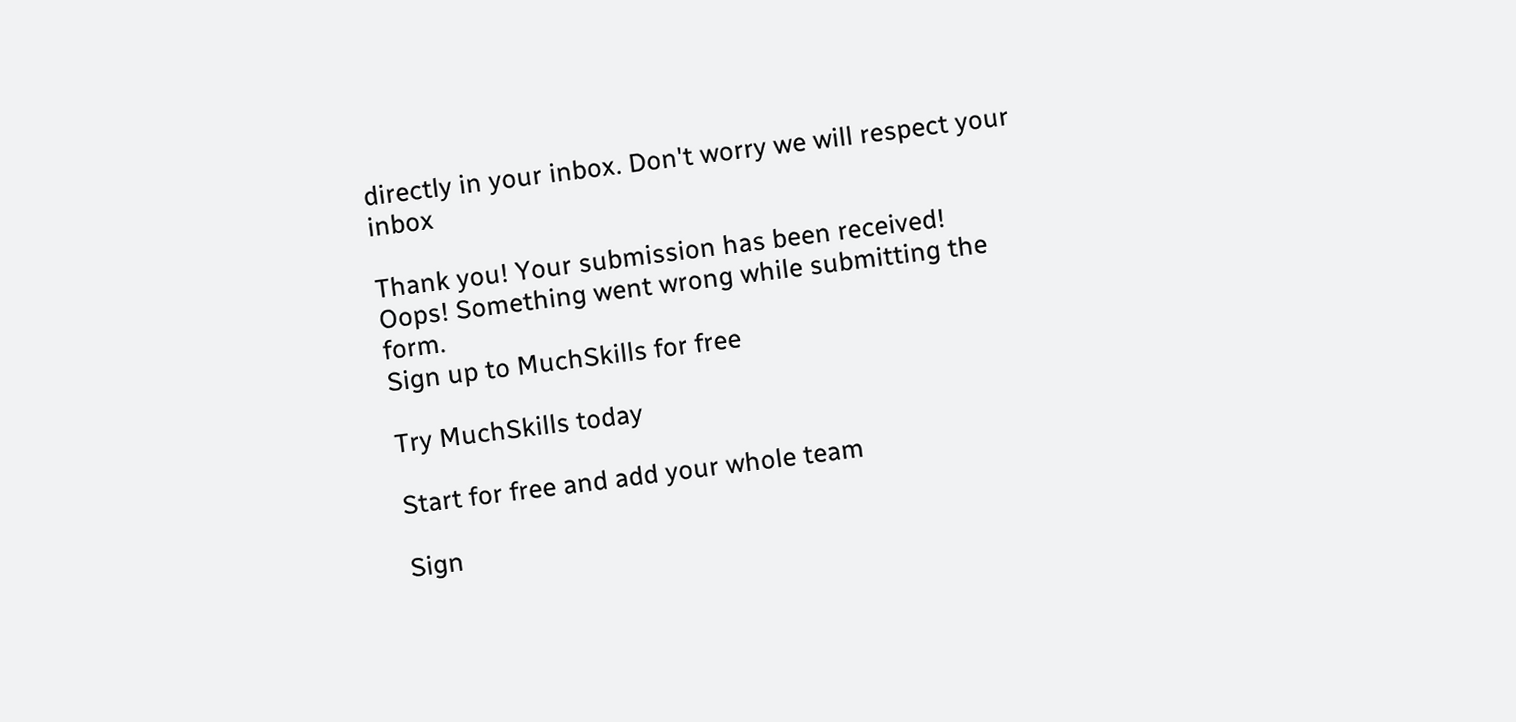directly in your inbox. Don't worry we will respect your inbox

Thank you! Your submission has been received!
Oops! Something went wrong while submitting the form.
Sign up to MuchSkills for free

Try MuchSkills today

Start for free and add your whole team

Sign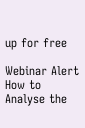up for free

Webinar Alert
How to Analyse the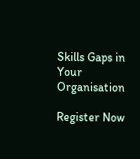Skills Gaps in Your Organisation

Register Now